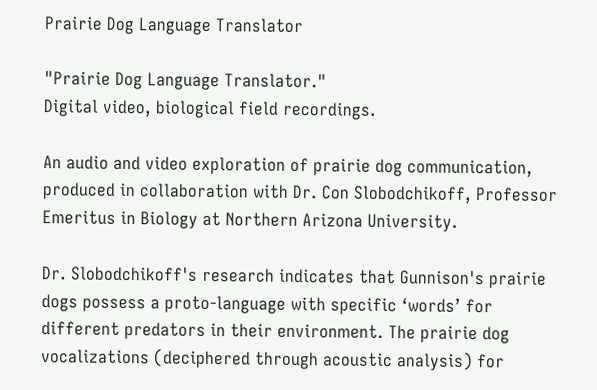Prairie Dog Language Translator

"Prairie Dog Language Translator."
Digital video, biological field recordings.

An audio and video exploration of prairie dog communication, produced in collaboration with Dr. Con Slobodchikoff, Professor Emeritus in Biology at Northern Arizona University.

Dr. Slobodchikoff's research indicates that Gunnison's prairie dogs possess a proto-language with specific ‘words’ for different predators in their environment. The prairie dog vocalizations (deciphered through acoustic analysis) for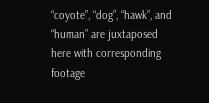“coyote”, “dog”, “hawk”, and “human” are juxtaposed here with corresponding footage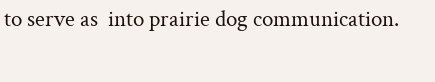to serve as  into prairie dog communication.